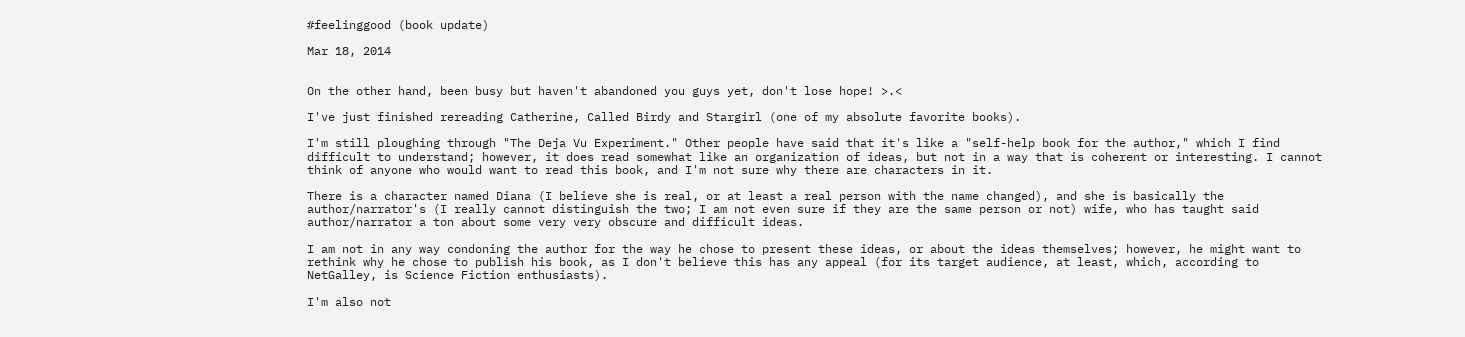#feelinggood (book update)

Mar 18, 2014


On the other hand, been busy but haven't abandoned you guys yet, don't lose hope! >.<

I've just finished rereading Catherine, Called Birdy and Stargirl (one of my absolute favorite books).

I'm still ploughing through "The Deja Vu Experiment." Other people have said that it's like a "self-help book for the author," which I find difficult to understand; however, it does read somewhat like an organization of ideas, but not in a way that is coherent or interesting. I cannot think of anyone who would want to read this book, and I'm not sure why there are characters in it.

There is a character named Diana (I believe she is real, or at least a real person with the name changed), and she is basically the author/narrator's (I really cannot distinguish the two; I am not even sure if they are the same person or not) wife, who has taught said author/narrator a ton about some very very obscure and difficult ideas.

I am not in any way condoning the author for the way he chose to present these ideas, or about the ideas themselves; however, he might want to rethink why he chose to publish his book, as I don't believe this has any appeal (for its target audience, at least, which, according to NetGalley, is Science Fiction enthusiasts).

I'm also not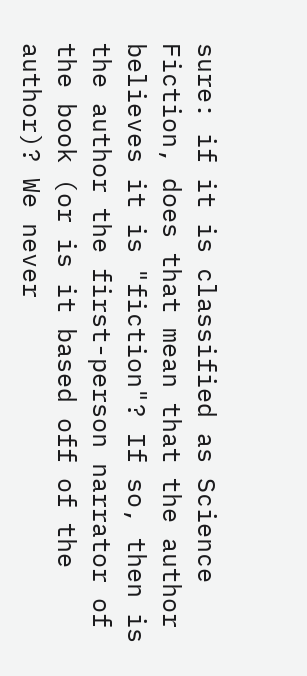sure: if it is classified as Science Fiction, does that mean that the author believes it is "fiction"? If so, then is the author the first-person narrator of the book (or is it based off of the author)? We never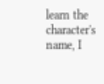learn the character's name, I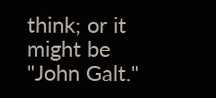think; or it might be "John Galt."